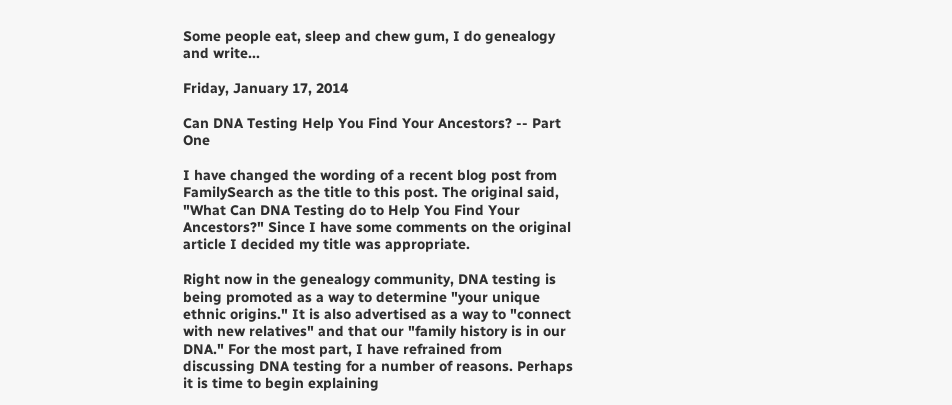Some people eat, sleep and chew gum, I do genealogy and write...

Friday, January 17, 2014

Can DNA Testing Help You Find Your Ancestors? -- Part One

I have changed the wording of a recent blog post from FamilySearch as the title to this post. The original said, "What Can DNA Testing do to Help You Find Your Ancestors?" Since I have some comments on the original article I decided my title was appropriate.

Right now in the genealogy community, DNA testing is being promoted as a way to determine "your unique ethnic origins." It is also advertised as a way to "connect with new relatives" and that our "family history is in our DNA." For the most part, I have refrained from discussing DNA testing for a number of reasons. Perhaps it is time to begin explaining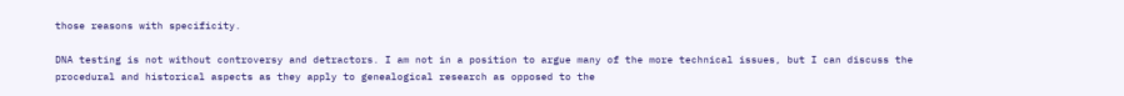those reasons with specificity.

DNA testing is not without controversy and detractors. I am not in a position to argue many of the more technical issues, but I can discuss the procedural and historical aspects as they apply to genealogical research as opposed to the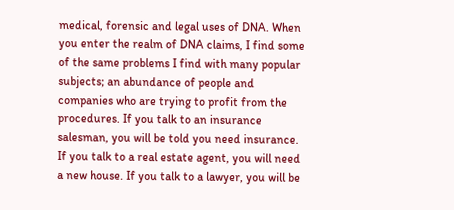medical, forensic and legal uses of DNA. When you enter the realm of DNA claims, I find some of the same problems I find with many popular subjects; an abundance of people and companies who are trying to profit from the procedures. If you talk to an insurance salesman, you will be told you need insurance. If you talk to a real estate agent, you will need a new house. If you talk to a lawyer, you will be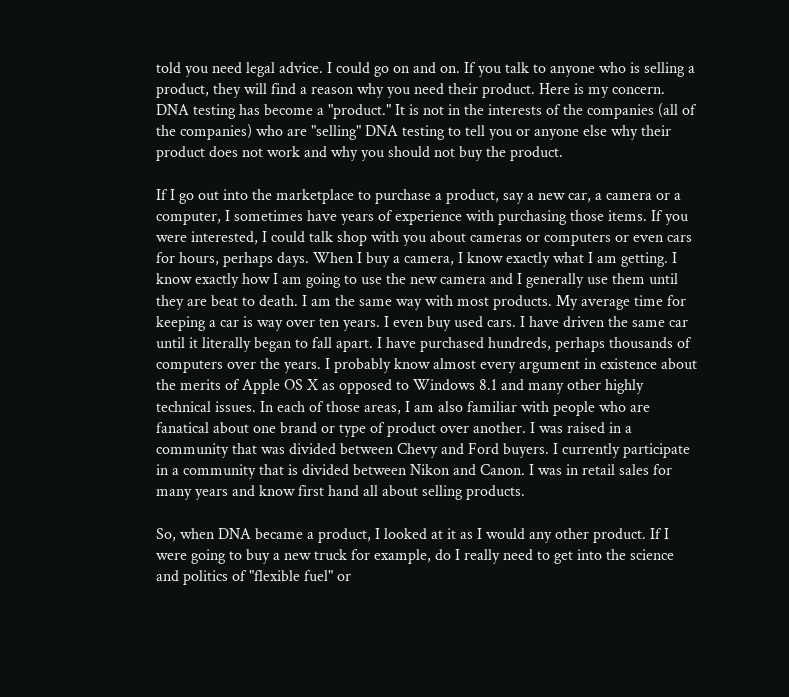told you need legal advice. I could go on and on. If you talk to anyone who is selling a product, they will find a reason why you need their product. Here is my concern. DNA testing has become a "product." It is not in the interests of the companies (all of the companies) who are "selling" DNA testing to tell you or anyone else why their product does not work and why you should not buy the product.

If I go out into the marketplace to purchase a product, say a new car, a camera or a computer, I sometimes have years of experience with purchasing those items. If you were interested, I could talk shop with you about cameras or computers or even cars for hours, perhaps days. When I buy a camera, I know exactly what I am getting. I know exactly how I am going to use the new camera and I generally use them until they are beat to death. I am the same way with most products. My average time for keeping a car is way over ten years. I even buy used cars. I have driven the same car until it literally began to fall apart. I have purchased hundreds, perhaps thousands of computers over the years. I probably know almost every argument in existence about the merits of Apple OS X as opposed to Windows 8.1 and many other highly technical issues. In each of those areas, I am also familiar with people who are fanatical about one brand or type of product over another. I was raised in a community that was divided between Chevy and Ford buyers. I currently participate in a community that is divided between Nikon and Canon. I was in retail sales for many years and know first hand all about selling products.

So, when DNA became a product, I looked at it as I would any other product. If I were going to buy a new truck for example, do I really need to get into the science and politics of "flexible fuel" or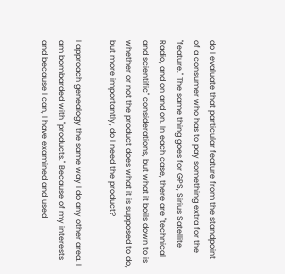do I evaluate that particular feature from the standpoint of a consumer who has to pay something extra for the "feature." The same thing goes for GPS, Sirius Satellite Radio, and on and on. In each case, there are "technical and scientific" considerations, but what it boils down to is whether or not the product does what it is supposed to do, but more importantly, do I need the product?

I approach genealogy the same way I do any other area. I am bombarded with "products." Because of my interests and because I can, I have examined and used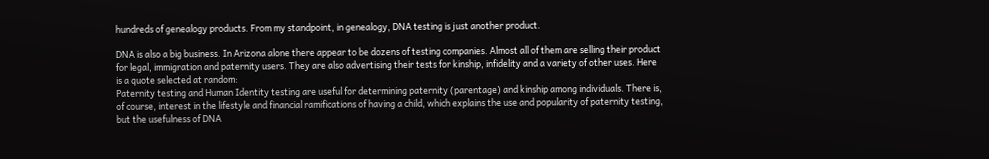hundreds of genealogy products. From my standpoint, in genealogy, DNA testing is just another product.

DNA is also a big business. In Arizona alone there appear to be dozens of testing companies. Almost all of them are selling their product for legal, immigration and paternity users. They are also advertising their tests for kinship, infidelity and a variety of other uses. Here is a quote selected at random:
Paternity testing and Human Identity testing are useful for determining paternity (parentage) and kinship among individuals. There is, of course, interest in the lifestyle and financial ramifications of having a child, which explains the use and popularity of paternity testing, but the usefulness of DNA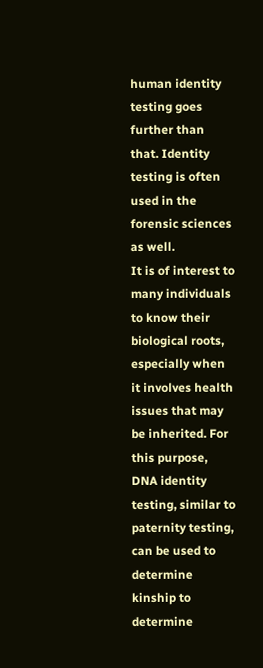human identity testing goes further than that. Identity testing is often used in the forensic sciences as well.
It is of interest to many individuals to know their biological roots, especially when it involves health issues that may be inherited. For this purpose, DNA identity testing, similar to paternity testing, can be used to determine kinship to determine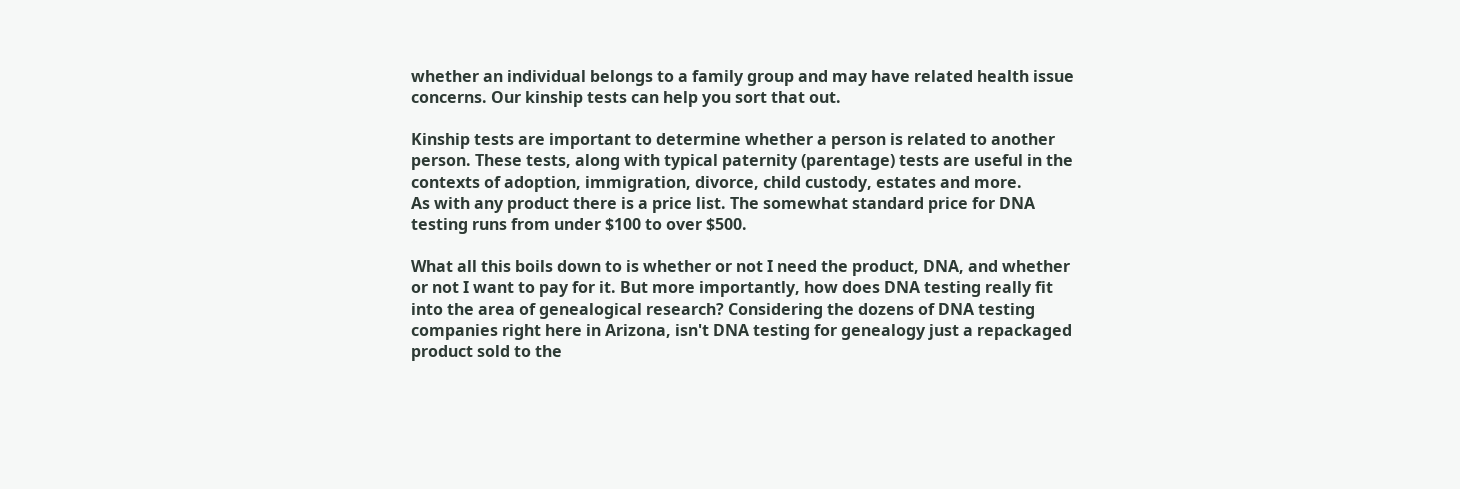whether an individual belongs to a family group and may have related health issue concerns. Our kinship tests can help you sort that out.

Kinship tests are important to determine whether a person is related to another person. These tests, along with typical paternity (parentage) tests are useful in the contexts of adoption, immigration, divorce, child custody, estates and more.
As with any product there is a price list. The somewhat standard price for DNA testing runs from under $100 to over $500.

What all this boils down to is whether or not I need the product, DNA, and whether or not I want to pay for it. But more importantly, how does DNA testing really fit into the area of genealogical research? Considering the dozens of DNA testing companies right here in Arizona, isn't DNA testing for genealogy just a repackaged product sold to the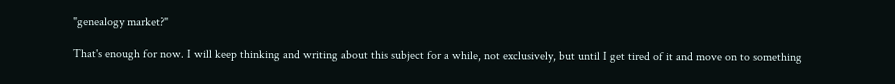"genealogy market?"

That's enough for now. I will keep thinking and writing about this subject for a while, not exclusively, but until I get tired of it and move on to something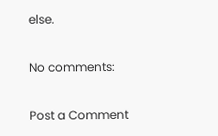else.

No comments:

Post a Comment